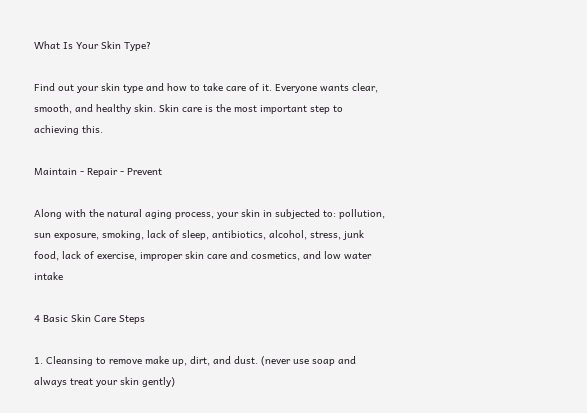What Is Your Skin Type?

Find out your skin type and how to take care of it. Everyone wants clear, smooth, and healthy skin. Skin care is the most important step to achieving this.

Maintain - Repair - Prevent

Along with the natural aging process, your skin in subjected to: pollution, sun exposure, smoking, lack of sleep, antibiotics, alcohol, stress, junk food, lack of exercise, improper skin care and cosmetics, and low water intake

4 Basic Skin Care Steps

1. Cleansing to remove make up, dirt, and dust. (never use soap and always treat your skin gently)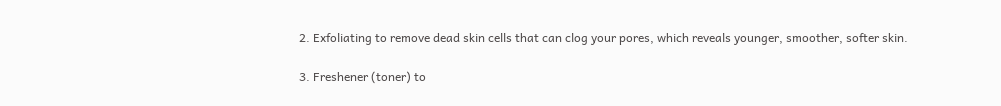2. Exfoliating to remove dead skin cells that can clog your pores, which reveals younger, smoother, softer skin.

3. Freshener (toner) to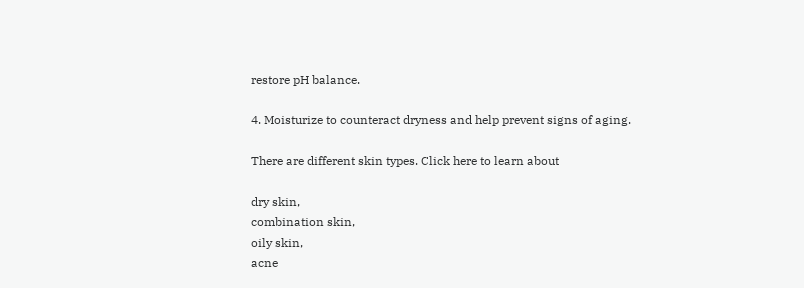restore pH balance.

4. Moisturize to counteract dryness and help prevent signs of aging.

There are different skin types. Click here to learn about

dry skin,
combination skin,
oily skin,
acne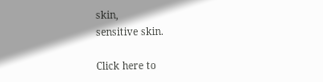skin,
sensitive skin.

Click here to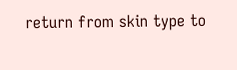return from skin type to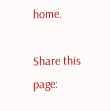home.

Share this page: